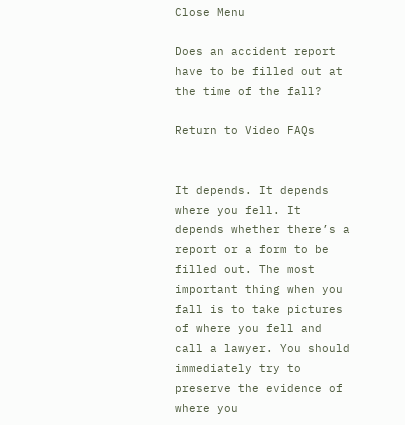Close Menu

Does an accident report have to be filled out at the time of the fall?

Return to Video FAQs


It depends. It depends where you fell. It depends whether there’s a report or a form to be filled out. The most important thing when you fall is to take pictures of where you fell and call a lawyer. You should immediately try to preserve the evidence of where you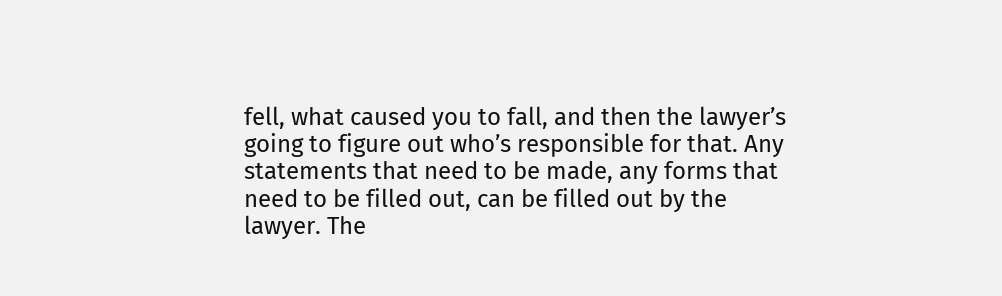fell, what caused you to fall, and then the lawyer’s going to figure out who’s responsible for that. Any statements that need to be made, any forms that need to be filled out, can be filled out by the lawyer. The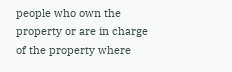people who own the property or are in charge of the property where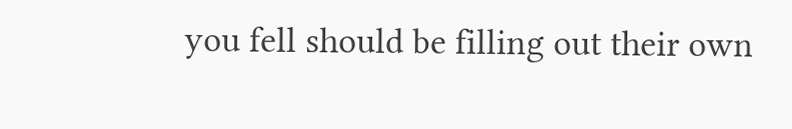you fell should be filling out their own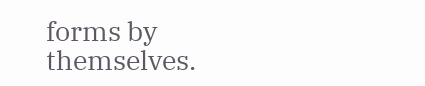forms by themselves.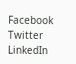Facebook Twitter LinkedIn